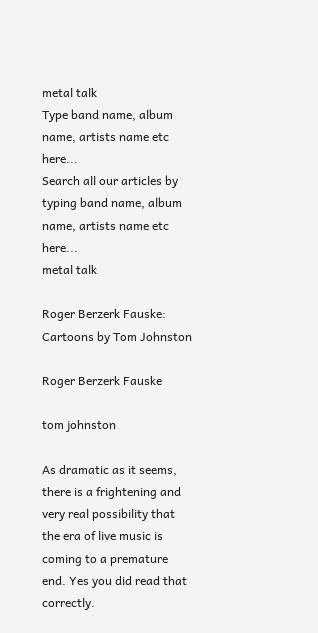metal talk
Type band name, album name, artists name etc here...
Search all our articles by typing band name, album name, artists name etc here...
metal talk

Roger Berzerk Fauske: Cartoons by Tom Johnston

Roger Berzerk Fauske

tom johnston

As dramatic as it seems, there is a frightening and very real possibility that the era of live music is coming to a premature end. Yes you did read that correctly.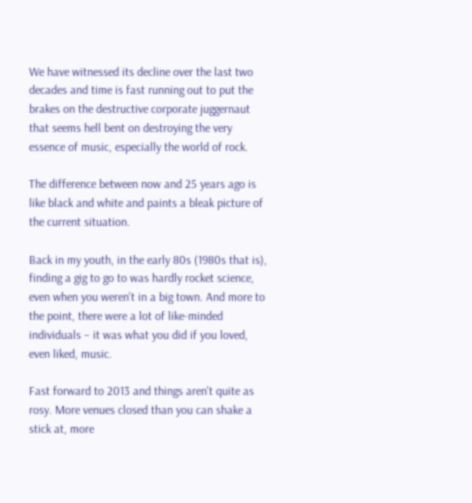We have witnessed its decline over the last two decades and time is fast running out to put the brakes on the destructive corporate juggernaut that seems hell bent on destroying the very essence of music, especially the world of rock.

The difference between now and 25 years ago is like black and white and paints a bleak picture of the current situation.

Back in my youth, in the early 80s (1980s that is), finding a gig to go to was hardly rocket science, even when you weren't in a big town. And more to the point, there were a lot of like-minded individuals – it was what you did if you loved, even liked, music.

Fast forward to 2013 and things aren't quite as rosy. More venues closed than you can shake a stick at, more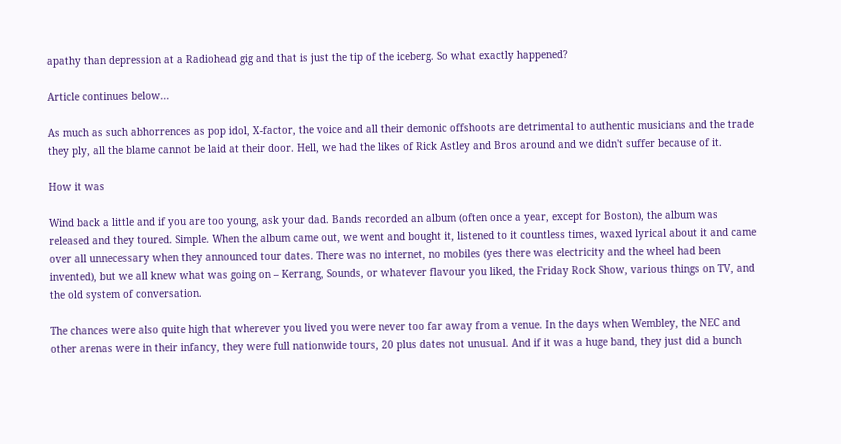apathy than depression at a Radiohead gig and that is just the tip of the iceberg. So what exactly happened?

Article continues below...

As much as such abhorrences as pop idol, X-factor, the voice and all their demonic offshoots are detrimental to authentic musicians and the trade they ply, all the blame cannot be laid at their door. Hell, we had the likes of Rick Astley and Bros around and we didn't suffer because of it.

How it was

Wind back a little and if you are too young, ask your dad. Bands recorded an album (often once a year, except for Boston), the album was released and they toured. Simple. When the album came out, we went and bought it, listened to it countless times, waxed lyrical about it and came over all unnecessary when they announced tour dates. There was no internet, no mobiles (yes there was electricity and the wheel had been invented), but we all knew what was going on – Kerrang, Sounds, or whatever flavour you liked, the Friday Rock Show, various things on TV, and the old system of conversation.

The chances were also quite high that wherever you lived you were never too far away from a venue. In the days when Wembley, the NEC and other arenas were in their infancy, they were full nationwide tours, 20 plus dates not unusual. And if it was a huge band, they just did a bunch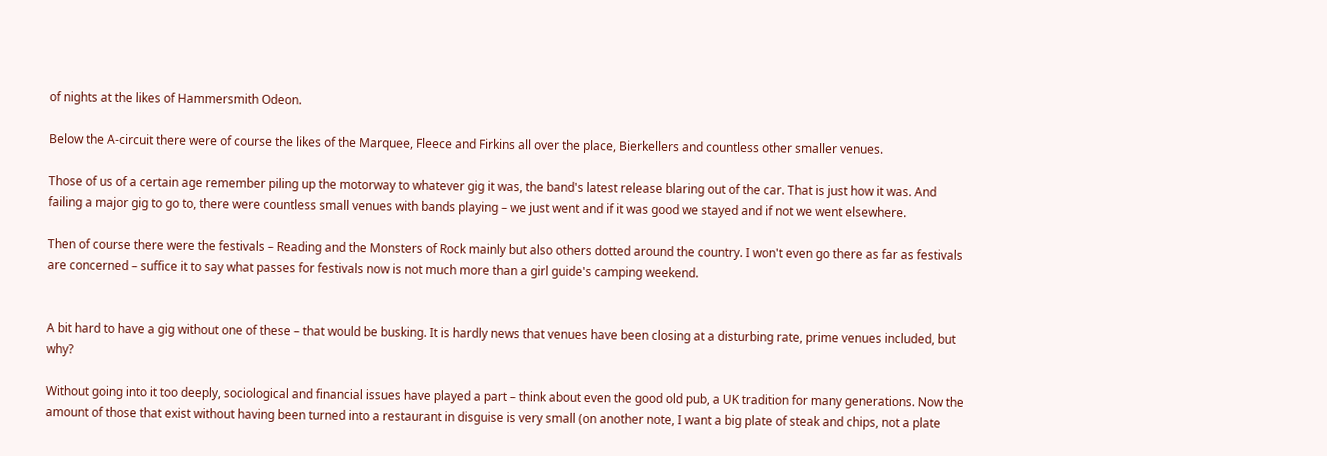of nights at the likes of Hammersmith Odeon.

Below the A-circuit there were of course the likes of the Marquee, Fleece and Firkins all over the place, Bierkellers and countless other smaller venues.

Those of us of a certain age remember piling up the motorway to whatever gig it was, the band's latest release blaring out of the car. That is just how it was. And failing a major gig to go to, there were countless small venues with bands playing – we just went and if it was good we stayed and if not we went elsewhere.

Then of course there were the festivals – Reading and the Monsters of Rock mainly but also others dotted around the country. I won't even go there as far as festivals are concerned – suffice it to say what passes for festivals now is not much more than a girl guide's camping weekend.


A bit hard to have a gig without one of these – that would be busking. It is hardly news that venues have been closing at a disturbing rate, prime venues included, but why?

Without going into it too deeply, sociological and financial issues have played a part – think about even the good old pub, a UK tradition for many generations. Now the amount of those that exist without having been turned into a restaurant in disguise is very small (on another note, I want a big plate of steak and chips, not a plate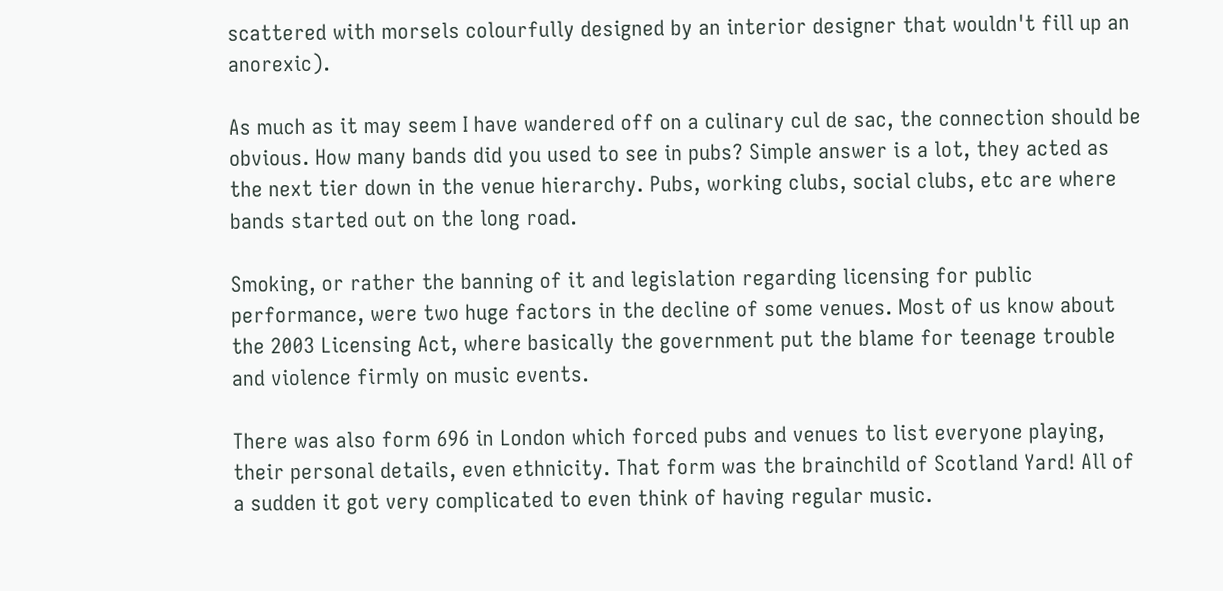scattered with morsels colourfully designed by an interior designer that wouldn't fill up an anorexic).

As much as it may seem I have wandered off on a culinary cul de sac, the connection should be obvious. How many bands did you used to see in pubs? Simple answer is a lot, they acted as the next tier down in the venue hierarchy. Pubs, working clubs, social clubs, etc are where bands started out on the long road.

Smoking, or rather the banning of it and legislation regarding licensing for public performance, were two huge factors in the decline of some venues. Most of us know about the 2003 Licensing Act, where basically the government put the blame for teenage trouble and violence firmly on music events.

There was also form 696 in London which forced pubs and venues to list everyone playing, their personal details, even ethnicity. That form was the brainchild of Scotland Yard! All of a sudden it got very complicated to even think of having regular music.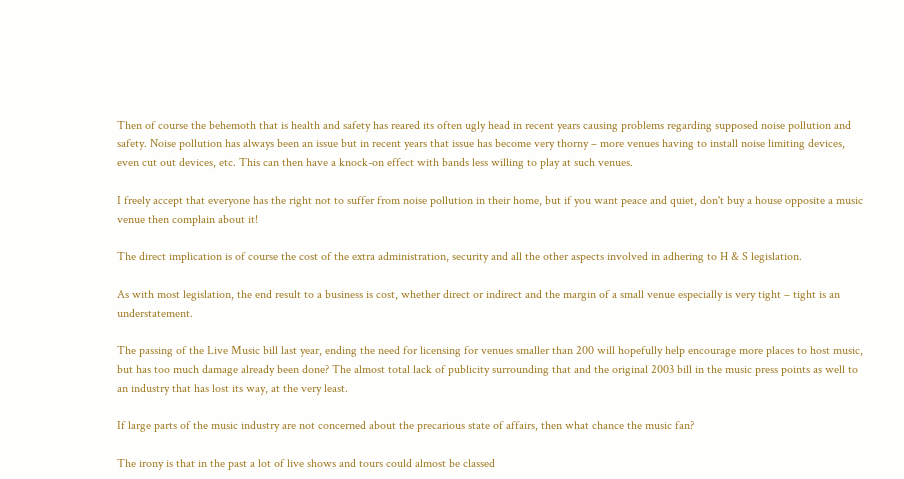Then of course the behemoth that is health and safety has reared its often ugly head in recent years causing problems regarding supposed noise pollution and safety. Noise pollution has always been an issue but in recent years that issue has become very thorny – more venues having to install noise limiting devices, even cut out devices, etc. This can then have a knock-on effect with bands less willing to play at such venues.

I freely accept that everyone has the right not to suffer from noise pollution in their home, but if you want peace and quiet, don't buy a house opposite a music venue then complain about it!

The direct implication is of course the cost of the extra administration, security and all the other aspects involved in adhering to H & S legislation.

As with most legislation, the end result to a business is cost, whether direct or indirect and the margin of a small venue especially is very tight – tight is an understatement.

The passing of the Live Music bill last year, ending the need for licensing for venues smaller than 200 will hopefully help encourage more places to host music, but has too much damage already been done? The almost total lack of publicity surrounding that and the original 2003 bill in the music press points as well to an industry that has lost its way, at the very least.

If large parts of the music industry are not concerned about the precarious state of affairs, then what chance the music fan?

The irony is that in the past a lot of live shows and tours could almost be classed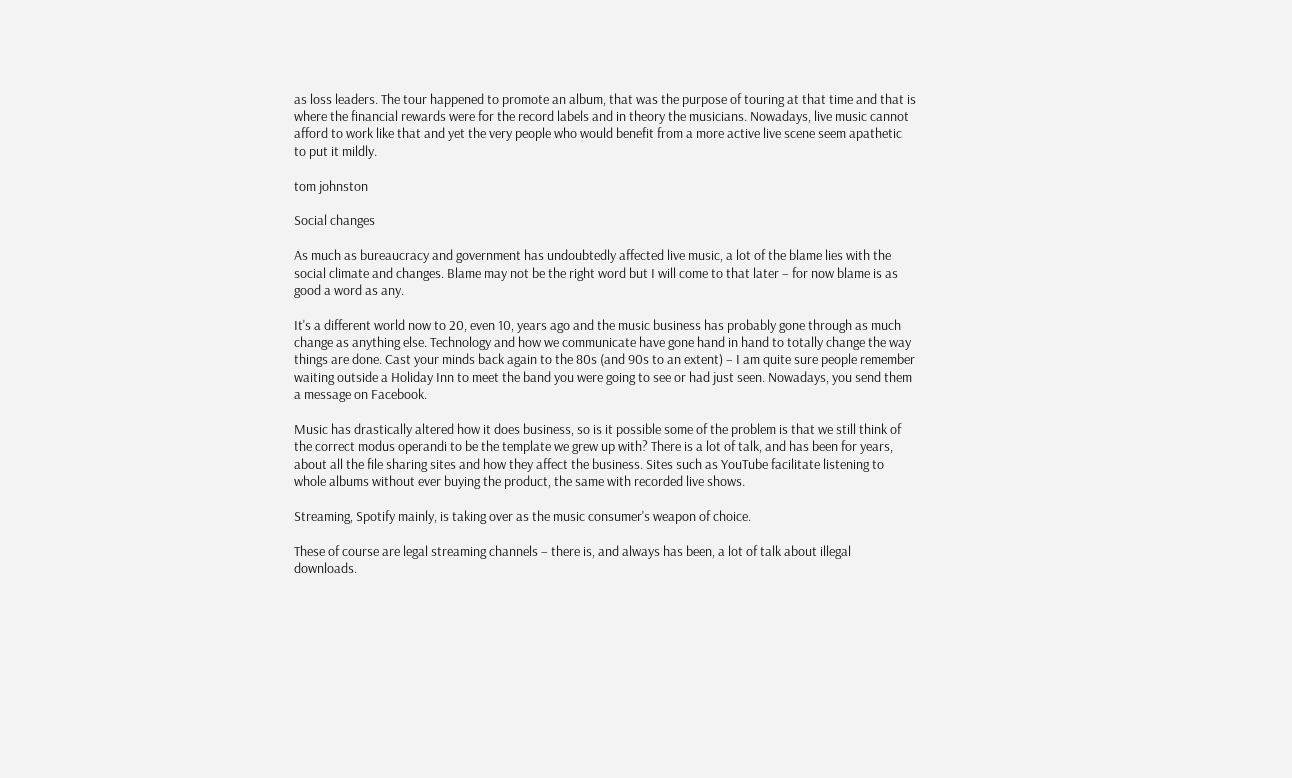as loss leaders. The tour happened to promote an album, that was the purpose of touring at that time and that is where the financial rewards were for the record labels and in theory the musicians. Nowadays, live music cannot afford to work like that and yet the very people who would benefit from a more active live scene seem apathetic to put it mildly.

tom johnston

Social changes

As much as bureaucracy and government has undoubtedly affected live music, a lot of the blame lies with the social climate and changes. Blame may not be the right word but I will come to that later – for now blame is as good a word as any.

It's a different world now to 20, even 10, years ago and the music business has probably gone through as much change as anything else. Technology and how we communicate have gone hand in hand to totally change the way things are done. Cast your minds back again to the 80s (and 90s to an extent) – I am quite sure people remember waiting outside a Holiday Inn to meet the band you were going to see or had just seen. Nowadays, you send them a message on Facebook.

Music has drastically altered how it does business, so is it possible some of the problem is that we still think of the correct modus operandi to be the template we grew up with? There is a lot of talk, and has been for years, about all the file sharing sites and how they affect the business. Sites such as YouTube facilitate listening to whole albums without ever buying the product, the same with recorded live shows.

Streaming, Spotify mainly, is taking over as the music consumer's weapon of choice.

These of course are legal streaming channels – there is, and always has been, a lot of talk about illegal downloads.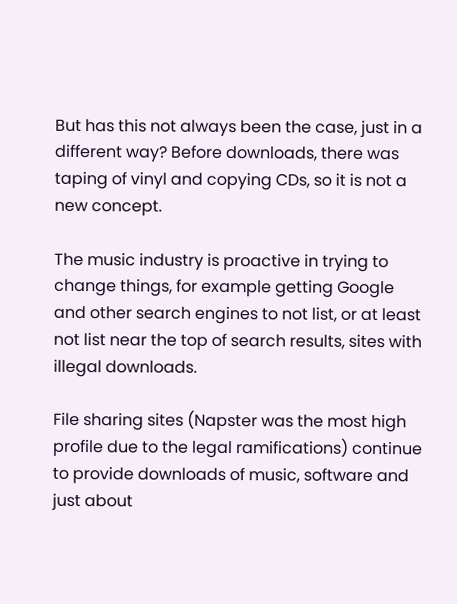But has this not always been the case, just in a different way? Before downloads, there was taping of vinyl and copying CDs, so it is not a new concept.

The music industry is proactive in trying to change things, for example getting Google and other search engines to not list, or at least not list near the top of search results, sites with illegal downloads.

File sharing sites (Napster was the most high profile due to the legal ramifications) continue to provide downloads of music, software and just about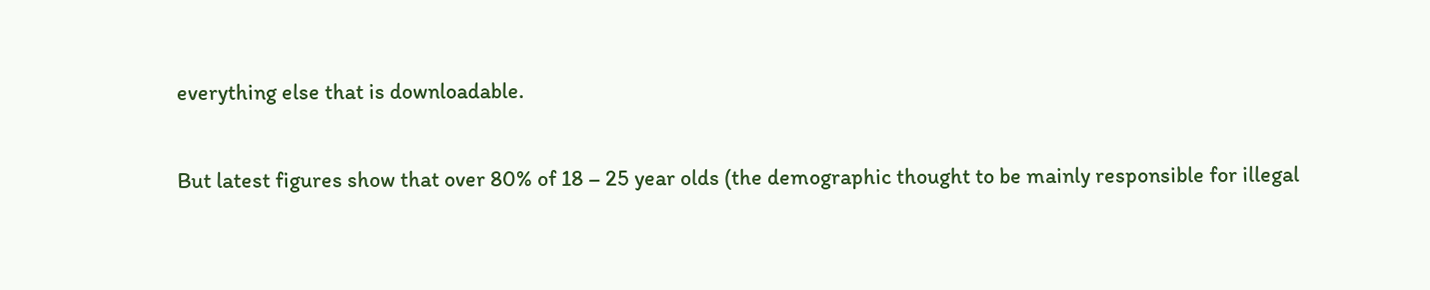everything else that is downloadable.

But latest figures show that over 80% of 18 – 25 year olds (the demographic thought to be mainly responsible for illegal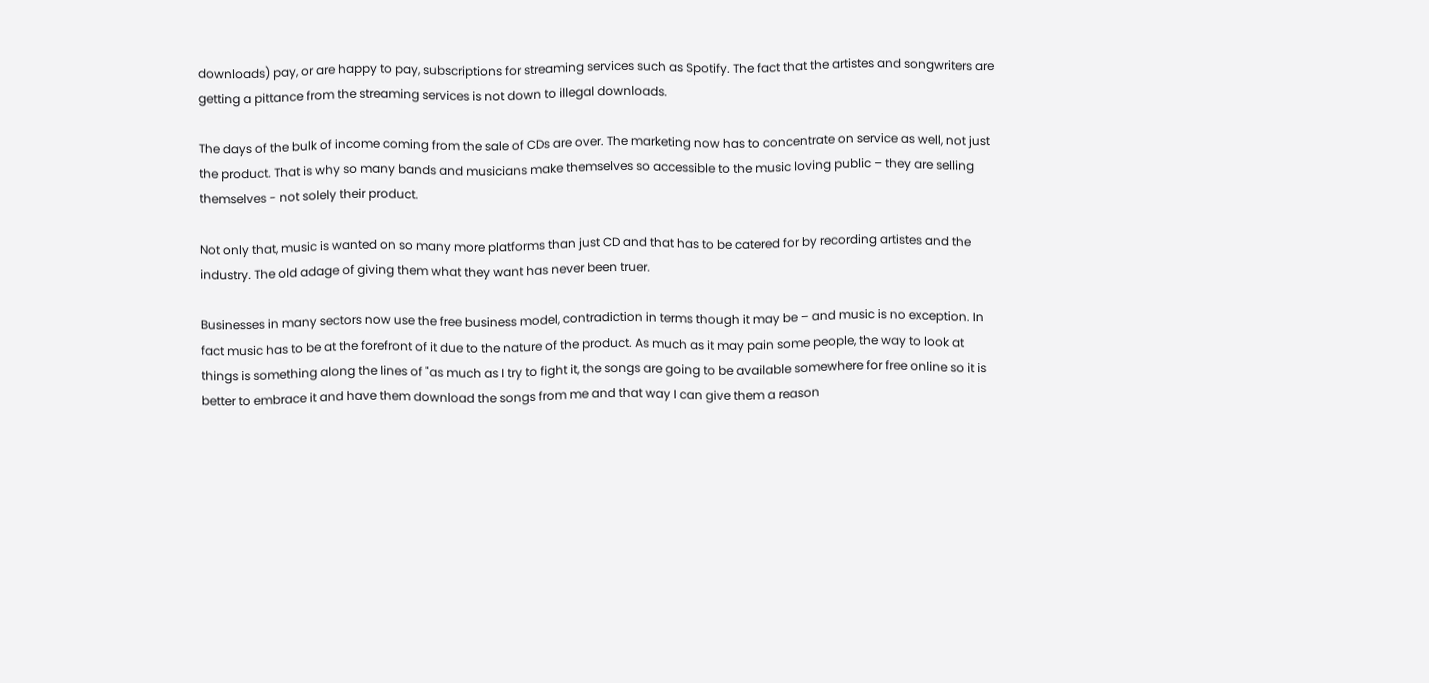downloads) pay, or are happy to pay, subscriptions for streaming services such as Spotify. The fact that the artistes and songwriters are getting a pittance from the streaming services is not down to illegal downloads.

The days of the bulk of income coming from the sale of CDs are over. The marketing now has to concentrate on service as well, not just the product. That is why so many bands and musicians make themselves so accessible to the music loving public – they are selling themselves - not solely their product.

Not only that, music is wanted on so many more platforms than just CD and that has to be catered for by recording artistes and the industry. The old adage of giving them what they want has never been truer.

Businesses in many sectors now use the free business model, contradiction in terms though it may be – and music is no exception. In fact music has to be at the forefront of it due to the nature of the product. As much as it may pain some people, the way to look at things is something along the lines of "as much as I try to fight it, the songs are going to be available somewhere for free online so it is better to embrace it and have them download the songs from me and that way I can give them a reason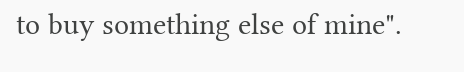to buy something else of mine".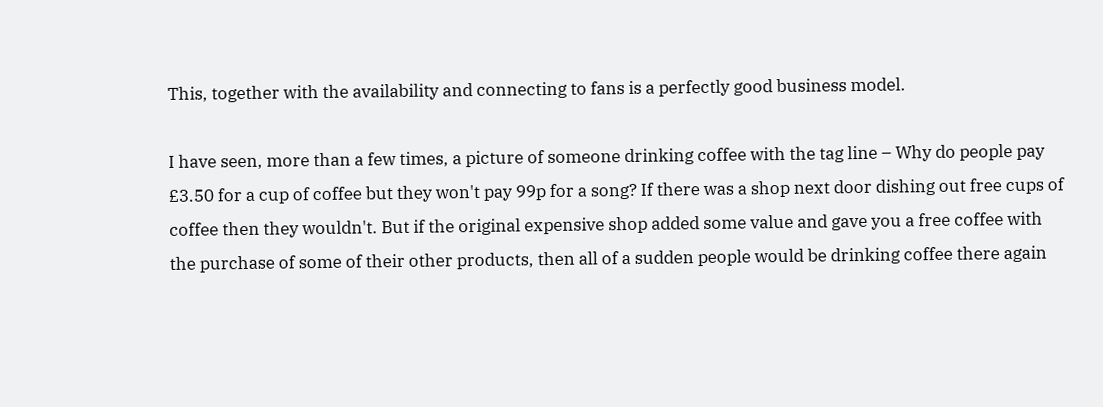This, together with the availability and connecting to fans is a perfectly good business model.

I have seen, more than a few times, a picture of someone drinking coffee with the tag line – Why do people pay £3.50 for a cup of coffee but they won't pay 99p for a song? If there was a shop next door dishing out free cups of coffee then they wouldn't. But if the original expensive shop added some value and gave you a free coffee with the purchase of some of their other products, then all of a sudden people would be drinking coffee there again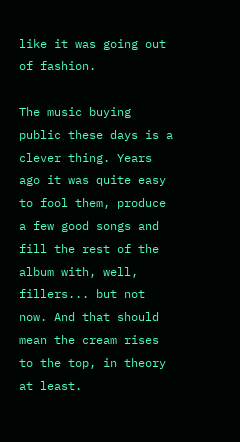like it was going out of fashion.

The music buying public these days is a clever thing. Years ago it was quite easy to fool them, produce a few good songs and fill the rest of the album with, well, fillers... but not now. And that should mean the cream rises to the top, in theory at least.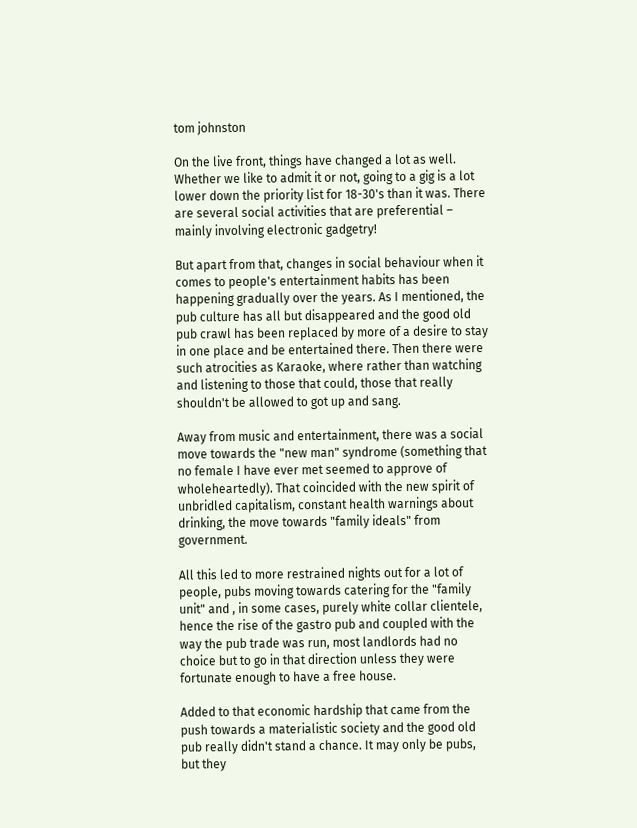tom johnston

On the live front, things have changed a lot as well. Whether we like to admit it or not, going to a gig is a lot lower down the priority list for 18-30's than it was. There are several social activities that are preferential – mainly involving electronic gadgetry!

But apart from that, changes in social behaviour when it comes to people's entertainment habits has been happening gradually over the years. As I mentioned, the pub culture has all but disappeared and the good old pub crawl has been replaced by more of a desire to stay in one place and be entertained there. Then there were such atrocities as Karaoke, where rather than watching and listening to those that could, those that really shouldn't be allowed to got up and sang.

Away from music and entertainment, there was a social move towards the "new man" syndrome (something that no female I have ever met seemed to approve of wholeheartedly). That coincided with the new spirit of unbridled capitalism, constant health warnings about drinking, the move towards "family ideals" from government.

All this led to more restrained nights out for a lot of people, pubs moving towards catering for the "family unit" and , in some cases, purely white collar clientele, hence the rise of the gastro pub and coupled with the way the pub trade was run, most landlords had no choice but to go in that direction unless they were fortunate enough to have a free house.

Added to that economic hardship that came from the push towards a materialistic society and the good old pub really didn't stand a chance. It may only be pubs, but they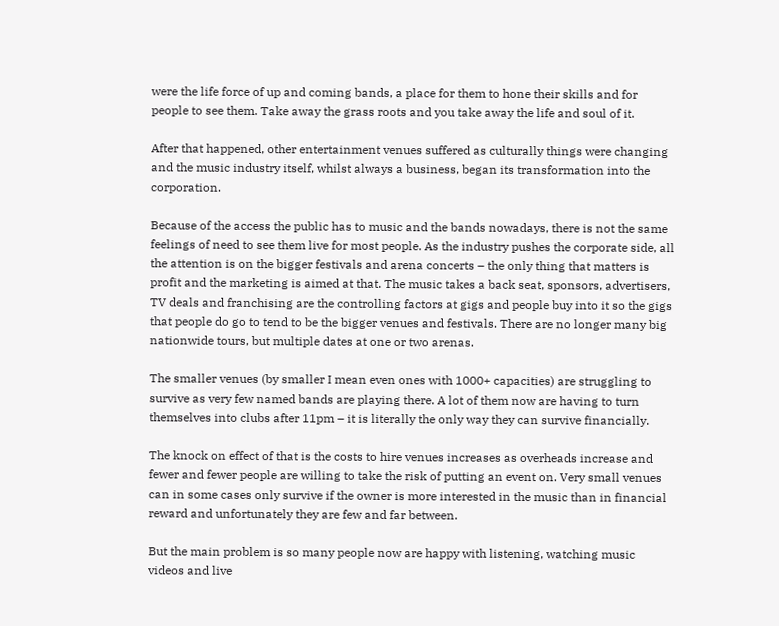were the life force of up and coming bands, a place for them to hone their skills and for people to see them. Take away the grass roots and you take away the life and soul of it.

After that happened, other entertainment venues suffered as culturally things were changing and the music industry itself, whilst always a business, began its transformation into the corporation.

Because of the access the public has to music and the bands nowadays, there is not the same feelings of need to see them live for most people. As the industry pushes the corporate side, all the attention is on the bigger festivals and arena concerts – the only thing that matters is profit and the marketing is aimed at that. The music takes a back seat, sponsors, advertisers, TV deals and franchising are the controlling factors at gigs and people buy into it so the gigs that people do go to tend to be the bigger venues and festivals. There are no longer many big nationwide tours, but multiple dates at one or two arenas.

The smaller venues (by smaller I mean even ones with 1000+ capacities) are struggling to survive as very few named bands are playing there. A lot of them now are having to turn themselves into clubs after 11pm – it is literally the only way they can survive financially.

The knock on effect of that is the costs to hire venues increases as overheads increase and fewer and fewer people are willing to take the risk of putting an event on. Very small venues can in some cases only survive if the owner is more interested in the music than in financial reward and unfortunately they are few and far between.

But the main problem is so many people now are happy with listening, watching music videos and live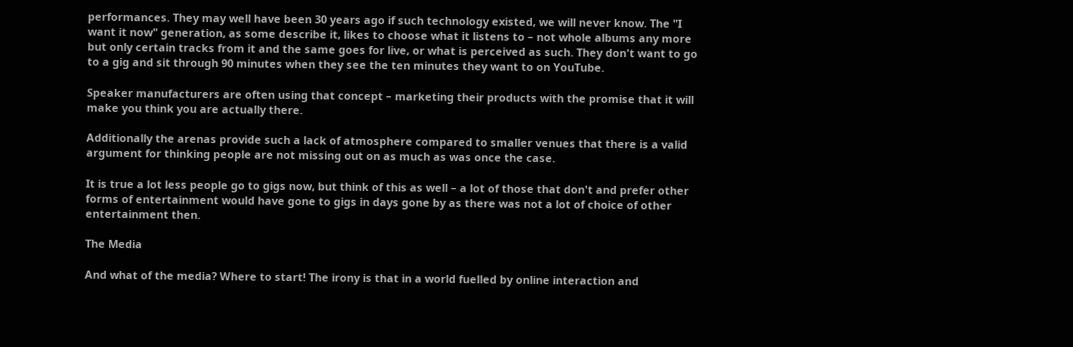performances. They may well have been 30 years ago if such technology existed, we will never know. The "I want it now" generation, as some describe it, likes to choose what it listens to – not whole albums any more but only certain tracks from it and the same goes for live, or what is perceived as such. They don't want to go to a gig and sit through 90 minutes when they see the ten minutes they want to on YouTube.

Speaker manufacturers are often using that concept – marketing their products with the promise that it will make you think you are actually there.

Additionally the arenas provide such a lack of atmosphere compared to smaller venues that there is a valid argument for thinking people are not missing out on as much as was once the case.

It is true a lot less people go to gigs now, but think of this as well – a lot of those that don't and prefer other forms of entertainment would have gone to gigs in days gone by as there was not a lot of choice of other entertainment then.

The Media

And what of the media? Where to start! The irony is that in a world fuelled by online interaction and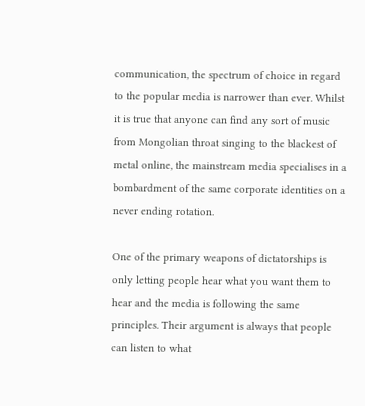communication, the spectrum of choice in regard to the popular media is narrower than ever. Whilst it is true that anyone can find any sort of music from Mongolian throat singing to the blackest of metal online, the mainstream media specialises in a bombardment of the same corporate identities on a never ending rotation.

One of the primary weapons of dictatorships is only letting people hear what you want them to hear and the media is following the same principles. Their argument is always that people can listen to what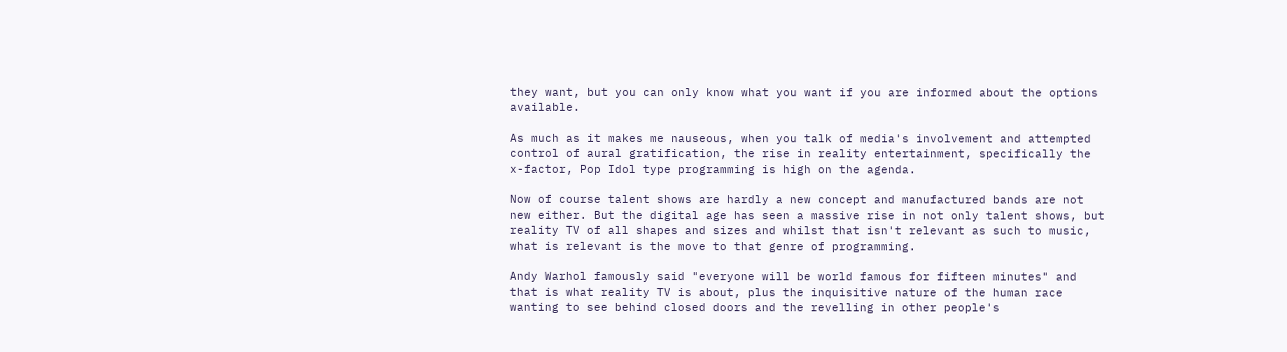they want, but you can only know what you want if you are informed about the options available.

As much as it makes me nauseous, when you talk of media's involvement and attempted control of aural gratification, the rise in reality entertainment, specifically the x-factor, Pop Idol type programming is high on the agenda.

Now of course talent shows are hardly a new concept and manufactured bands are not new either. But the digital age has seen a massive rise in not only talent shows, but reality TV of all shapes and sizes and whilst that isn't relevant as such to music, what is relevant is the move to that genre of programming.

Andy Warhol famously said "everyone will be world famous for fifteen minutes" and that is what reality TV is about, plus the inquisitive nature of the human race wanting to see behind closed doors and the revelling in other people's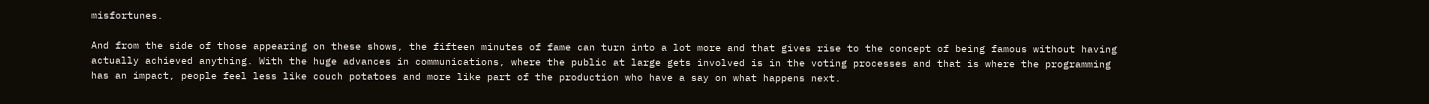misfortunes.

And from the side of those appearing on these shows, the fifteen minutes of fame can turn into a lot more and that gives rise to the concept of being famous without having actually achieved anything. With the huge advances in communications, where the public at large gets involved is in the voting processes and that is where the programming has an impact, people feel less like couch potatoes and more like part of the production who have a say on what happens next.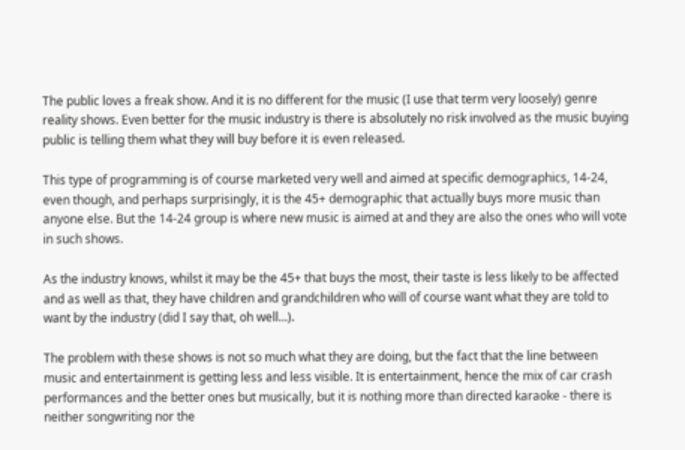The public loves a freak show. And it is no different for the music (I use that term very loosely) genre reality shows. Even better for the music industry is there is absolutely no risk involved as the music buying public is telling them what they will buy before it is even released.

This type of programming is of course marketed very well and aimed at specific demographics, 14-24, even though, and perhaps surprisingly, it is the 45+ demographic that actually buys more music than anyone else. But the 14-24 group is where new music is aimed at and they are also the ones who will vote in such shows.

As the industry knows, whilst it may be the 45+ that buys the most, their taste is less likely to be affected and as well as that, they have children and grandchildren who will of course want what they are told to want by the industry (did I say that, oh well...).

The problem with these shows is not so much what they are doing, but the fact that the line between music and entertainment is getting less and less visible. It is entertainment, hence the mix of car crash performances and the better ones but musically, but it is nothing more than directed karaoke - there is neither songwriting nor the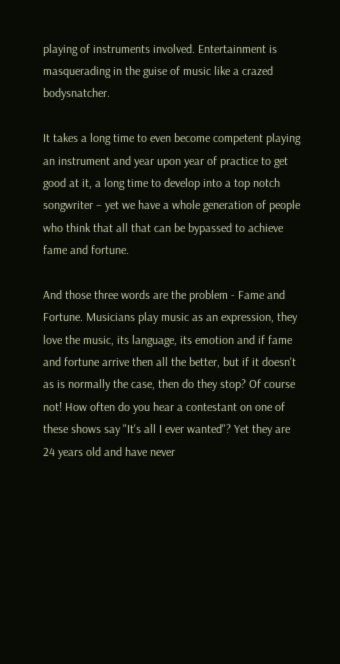playing of instruments involved. Entertainment is masquerading in the guise of music like a crazed bodysnatcher.

It takes a long time to even become competent playing an instrument and year upon year of practice to get good at it, a long time to develop into a top notch songwriter – yet we have a whole generation of people who think that all that can be bypassed to achieve fame and fortune.

And those three words are the problem - Fame and Fortune. Musicians play music as an expression, they love the music, its language, its emotion and if fame and fortune arrive then all the better, but if it doesn't as is normally the case, then do they stop? Of course not! How often do you hear a contestant on one of these shows say "It's all I ever wanted"? Yet they are 24 years old and have never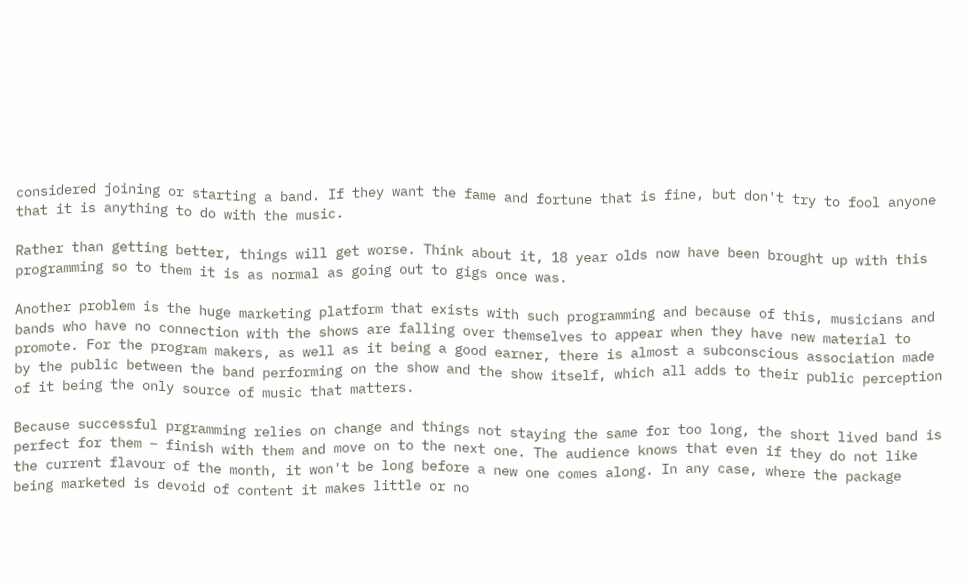considered joining or starting a band. If they want the fame and fortune that is fine, but don't try to fool anyone that it is anything to do with the music.

Rather than getting better, things will get worse. Think about it, 18 year olds now have been brought up with this programming so to them it is as normal as going out to gigs once was.

Another problem is the huge marketing platform that exists with such programming and because of this, musicians and bands who have no connection with the shows are falling over themselves to appear when they have new material to promote. For the program makers, as well as it being a good earner, there is almost a subconscious association made by the public between the band performing on the show and the show itself, which all adds to their public perception of it being the only source of music that matters.

Because successful prgramming relies on change and things not staying the same for too long, the short lived band is perfect for them – finish with them and move on to the next one. The audience knows that even if they do not like the current flavour of the month, it won't be long before a new one comes along. In any case, where the package being marketed is devoid of content it makes little or no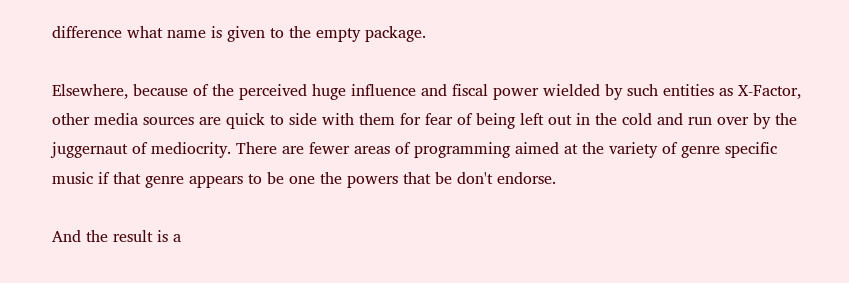difference what name is given to the empty package.

Elsewhere, because of the perceived huge influence and fiscal power wielded by such entities as X-Factor, other media sources are quick to side with them for fear of being left out in the cold and run over by the juggernaut of mediocrity. There are fewer areas of programming aimed at the variety of genre specific music if that genre appears to be one the powers that be don't endorse.

And the result is a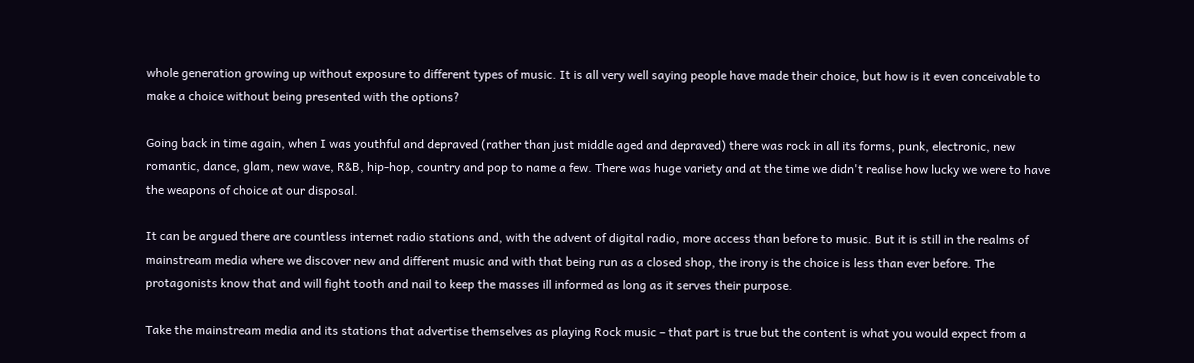whole generation growing up without exposure to different types of music. It is all very well saying people have made their choice, but how is it even conceivable to make a choice without being presented with the options?

Going back in time again, when I was youthful and depraved (rather than just middle aged and depraved) there was rock in all its forms, punk, electronic, new romantic, dance, glam, new wave, R&B, hip-hop, country and pop to name a few. There was huge variety and at the time we didn't realise how lucky we were to have the weapons of choice at our disposal.

It can be argued there are countless internet radio stations and, with the advent of digital radio, more access than before to music. But it is still in the realms of mainstream media where we discover new and different music and with that being run as a closed shop, the irony is the choice is less than ever before. The protagonists know that and will fight tooth and nail to keep the masses ill informed as long as it serves their purpose.

Take the mainstream media and its stations that advertise themselves as playing Rock music – that part is true but the content is what you would expect from a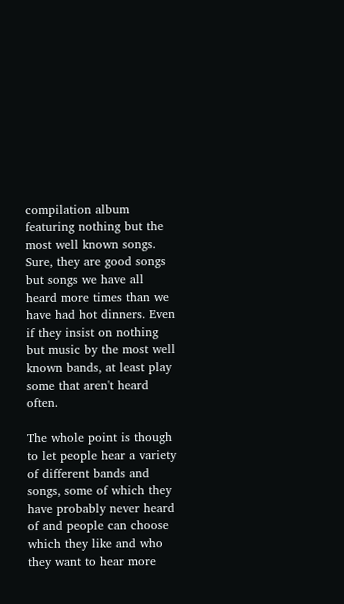compilation album featuring nothing but the most well known songs. Sure, they are good songs but songs we have all heard more times than we have had hot dinners. Even if they insist on nothing but music by the most well known bands, at least play some that aren't heard often.

The whole point is though to let people hear a variety of different bands and songs, some of which they have probably never heard of and people can choose which they like and who they want to hear more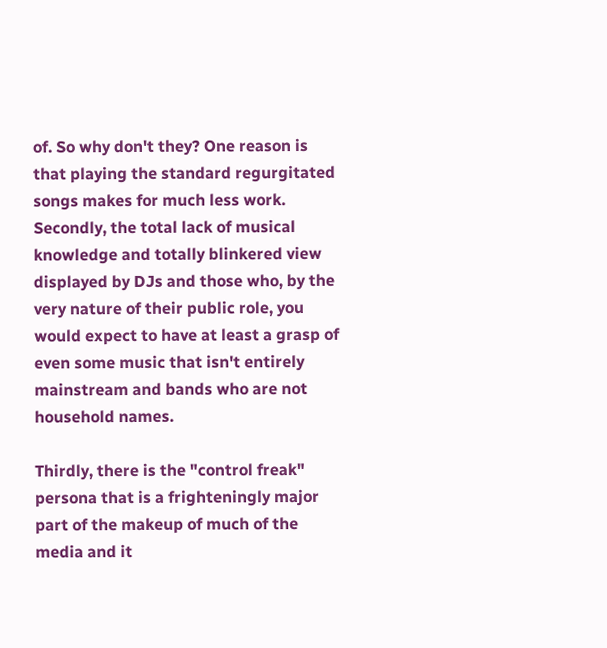of. So why don't they? One reason is that playing the standard regurgitated songs makes for much less work. Secondly, the total lack of musical knowledge and totally blinkered view displayed by DJs and those who, by the very nature of their public role, you would expect to have at least a grasp of even some music that isn't entirely mainstream and bands who are not household names.

Thirdly, there is the "control freak" persona that is a frighteningly major part of the makeup of much of the media and it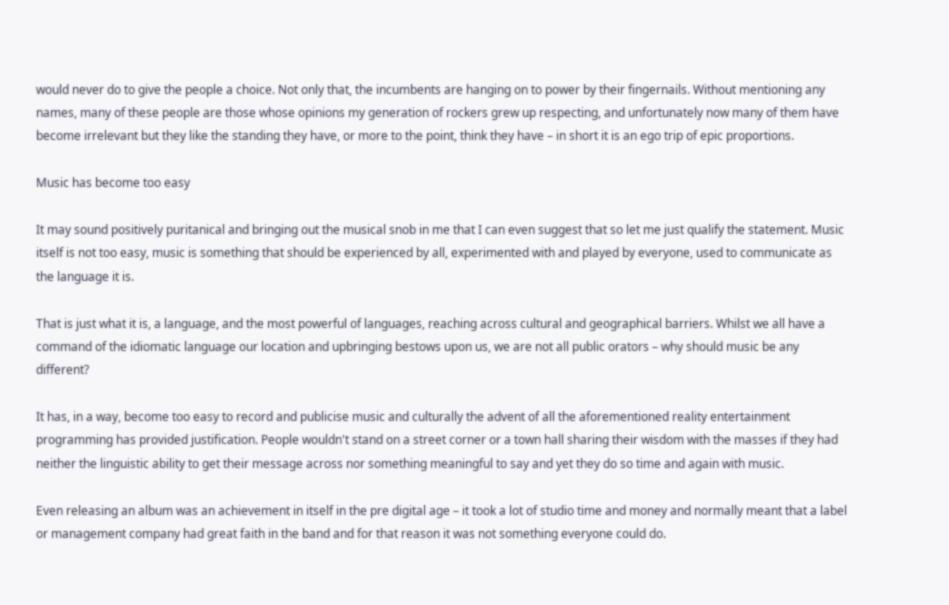would never do to give the people a choice. Not only that, the incumbents are hanging on to power by their fingernails. Without mentioning any names, many of these people are those whose opinions my generation of rockers grew up respecting, and unfortunately now many of them have become irrelevant but they like the standing they have, or more to the point, think they have – in short it is an ego trip of epic proportions.

Music has become too easy

It may sound positively puritanical and bringing out the musical snob in me that I can even suggest that so let me just qualify the statement. Music itself is not too easy, music is something that should be experienced by all, experimented with and played by everyone, used to communicate as the language it is.

That is just what it is, a language, and the most powerful of languages, reaching across cultural and geographical barriers. Whilst we all have a command of the idiomatic language our location and upbringing bestows upon us, we are not all public orators – why should music be any different?

It has, in a way, become too easy to record and publicise music and culturally the advent of all the aforementioned reality entertainment programming has provided justification. People wouldn't stand on a street corner or a town hall sharing their wisdom with the masses if they had neither the linguistic ability to get their message across nor something meaningful to say and yet they do so time and again with music.

Even releasing an album was an achievement in itself in the pre digital age – it took a lot of studio time and money and normally meant that a label or management company had great faith in the band and for that reason it was not something everyone could do.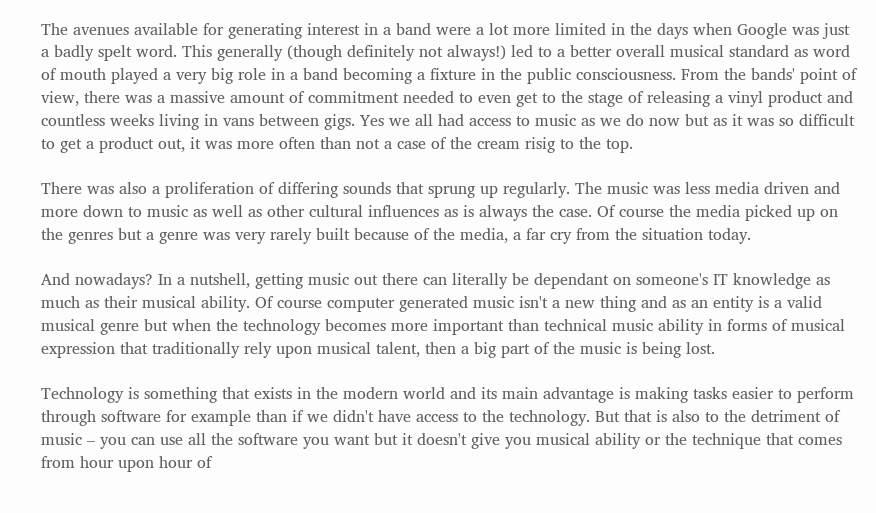The avenues available for generating interest in a band were a lot more limited in the days when Google was just a badly spelt word. This generally (though definitely not always!) led to a better overall musical standard as word of mouth played a very big role in a band becoming a fixture in the public consciousness. From the bands' point of view, there was a massive amount of commitment needed to even get to the stage of releasing a vinyl product and countless weeks living in vans between gigs. Yes we all had access to music as we do now but as it was so difficult to get a product out, it was more often than not a case of the cream risig to the top.

There was also a proliferation of differing sounds that sprung up regularly. The music was less media driven and more down to music as well as other cultural influences as is always the case. Of course the media picked up on the genres but a genre was very rarely built because of the media, a far cry from the situation today.

And nowadays? In a nutshell, getting music out there can literally be dependant on someone's IT knowledge as much as their musical ability. Of course computer generated music isn't a new thing and as an entity is a valid musical genre but when the technology becomes more important than technical music ability in forms of musical expression that traditionally rely upon musical talent, then a big part of the music is being lost.

Technology is something that exists in the modern world and its main advantage is making tasks easier to perform through software for example than if we didn't have access to the technology. But that is also to the detriment of music – you can use all the software you want but it doesn't give you musical ability or the technique that comes from hour upon hour of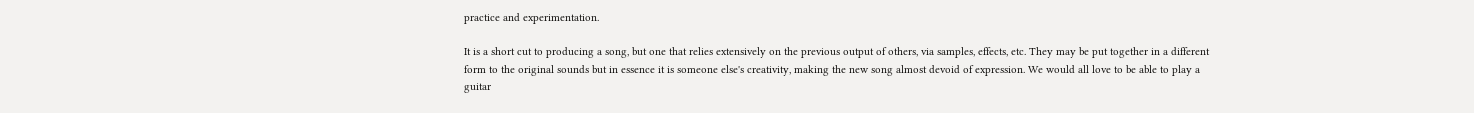practice and experimentation.

It is a short cut to producing a song, but one that relies extensively on the previous output of others, via samples, effects, etc. They may be put together in a different form to the original sounds but in essence it is someone else's creativity, making the new song almost devoid of expression. We would all love to be able to play a guitar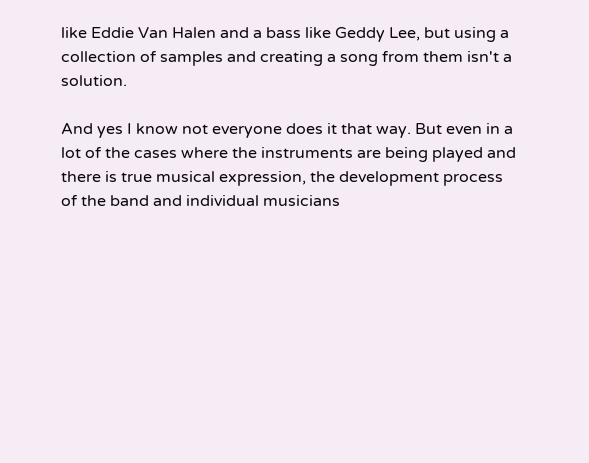like Eddie Van Halen and a bass like Geddy Lee, but using a collection of samples and creating a song from them isn't a solution.

And yes I know not everyone does it that way. But even in a lot of the cases where the instruments are being played and there is true musical expression, the development process of the band and individual musicians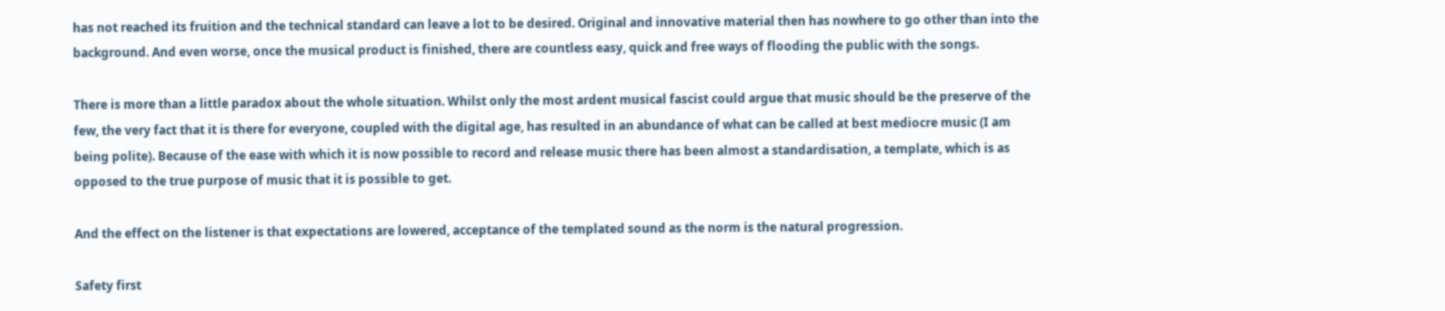has not reached its fruition and the technical standard can leave a lot to be desired. Original and innovative material then has nowhere to go other than into the background. And even worse, once the musical product is finished, there are countless easy, quick and free ways of flooding the public with the songs.

There is more than a little paradox about the whole situation. Whilst only the most ardent musical fascist could argue that music should be the preserve of the few, the very fact that it is there for everyone, coupled with the digital age, has resulted in an abundance of what can be called at best mediocre music (I am being polite). Because of the ease with which it is now possible to record and release music there has been almost a standardisation, a template, which is as opposed to the true purpose of music that it is possible to get.

And the effect on the listener is that expectations are lowered, acceptance of the templated sound as the norm is the natural progression.

Safety first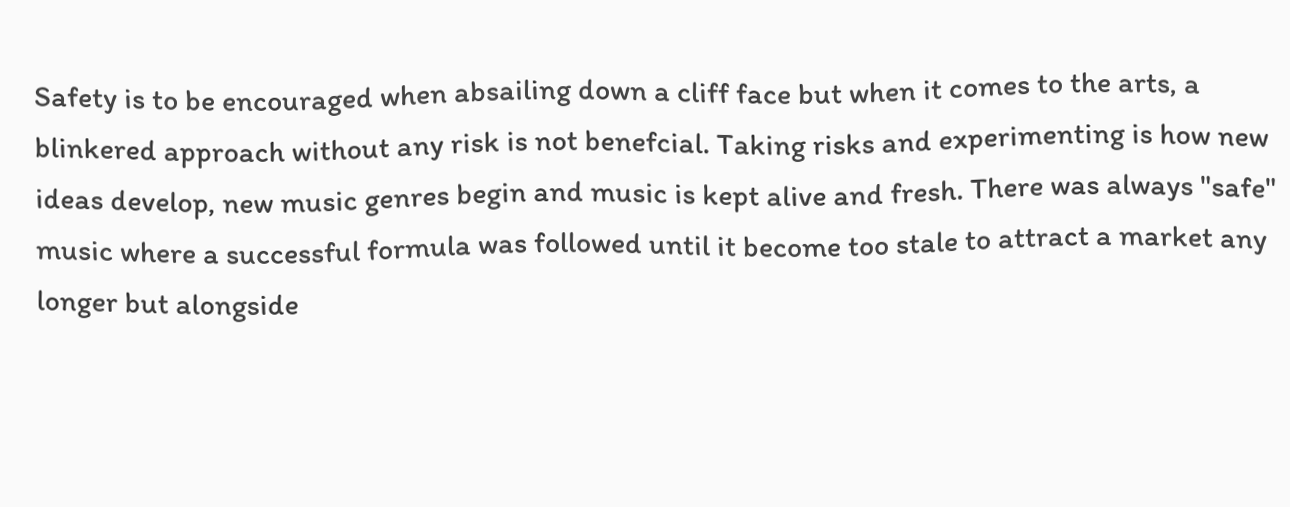Safety is to be encouraged when absailing down a cliff face but when it comes to the arts, a blinkered approach without any risk is not benefcial. Taking risks and experimenting is how new ideas develop, new music genres begin and music is kept alive and fresh. There was always "safe" music where a successful formula was followed until it become too stale to attract a market any longer but alongside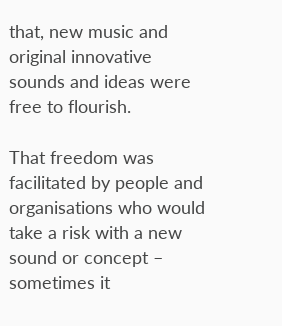that, new music and original innovative sounds and ideas were free to flourish.

That freedom was facilitated by people and organisations who would take a risk with a new sound or concept – sometimes it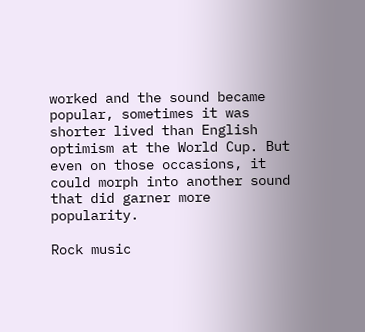worked and the sound became popular, sometimes it was shorter lived than English optimism at the World Cup. But even on those occasions, it could morph into another sound that did garner more popularity.

Rock music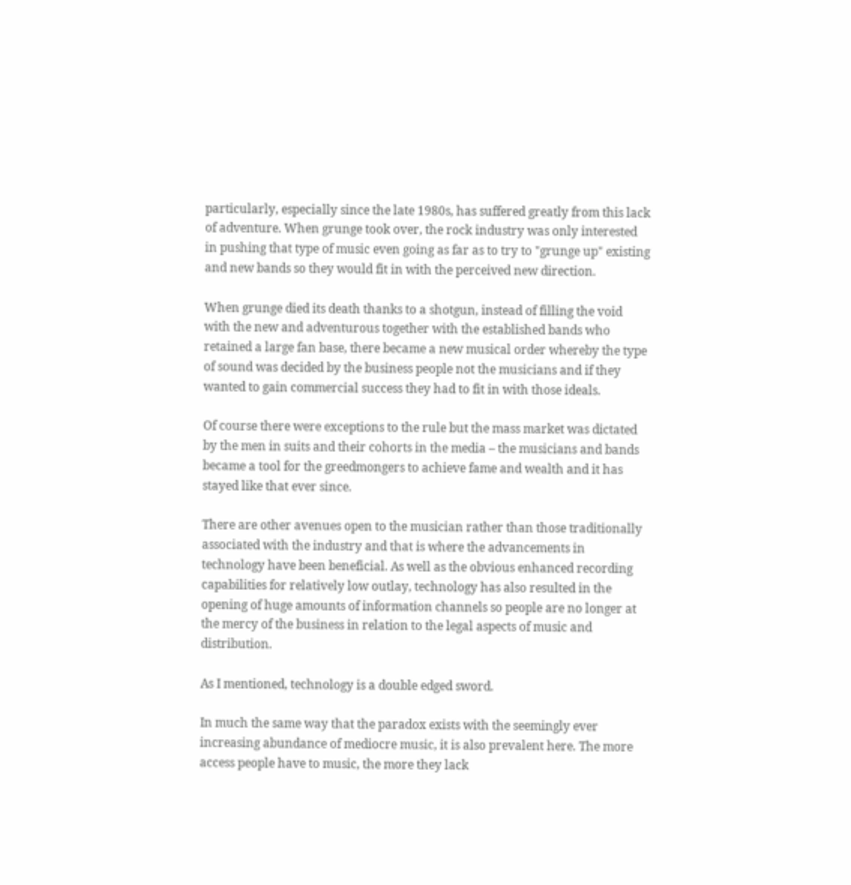particularly, especially since the late 1980s, has suffered greatly from this lack of adventure. When grunge took over, the rock industry was only interested in pushing that type of music even going as far as to try to "grunge up" existing and new bands so they would fit in with the perceived new direction.

When grunge died its death thanks to a shotgun, instead of filling the void with the new and adventurous together with the established bands who retained a large fan base, there became a new musical order whereby the type of sound was decided by the business people not the musicians and if they wanted to gain commercial success they had to fit in with those ideals.

Of course there were exceptions to the rule but the mass market was dictated by the men in suits and their cohorts in the media – the musicians and bands became a tool for the greedmongers to achieve fame and wealth and it has stayed like that ever since.

There are other avenues open to the musician rather than those traditionally associated with the industry and that is where the advancements in technology have been beneficial. As well as the obvious enhanced recording capabilities for relatively low outlay, technology has also resulted in the opening of huge amounts of information channels so people are no longer at the mercy of the business in relation to the legal aspects of music and distribution.

As I mentioned, technology is a double edged sword.

In much the same way that the paradox exists with the seemingly ever increasing abundance of mediocre music, it is also prevalent here. The more access people have to music, the more they lack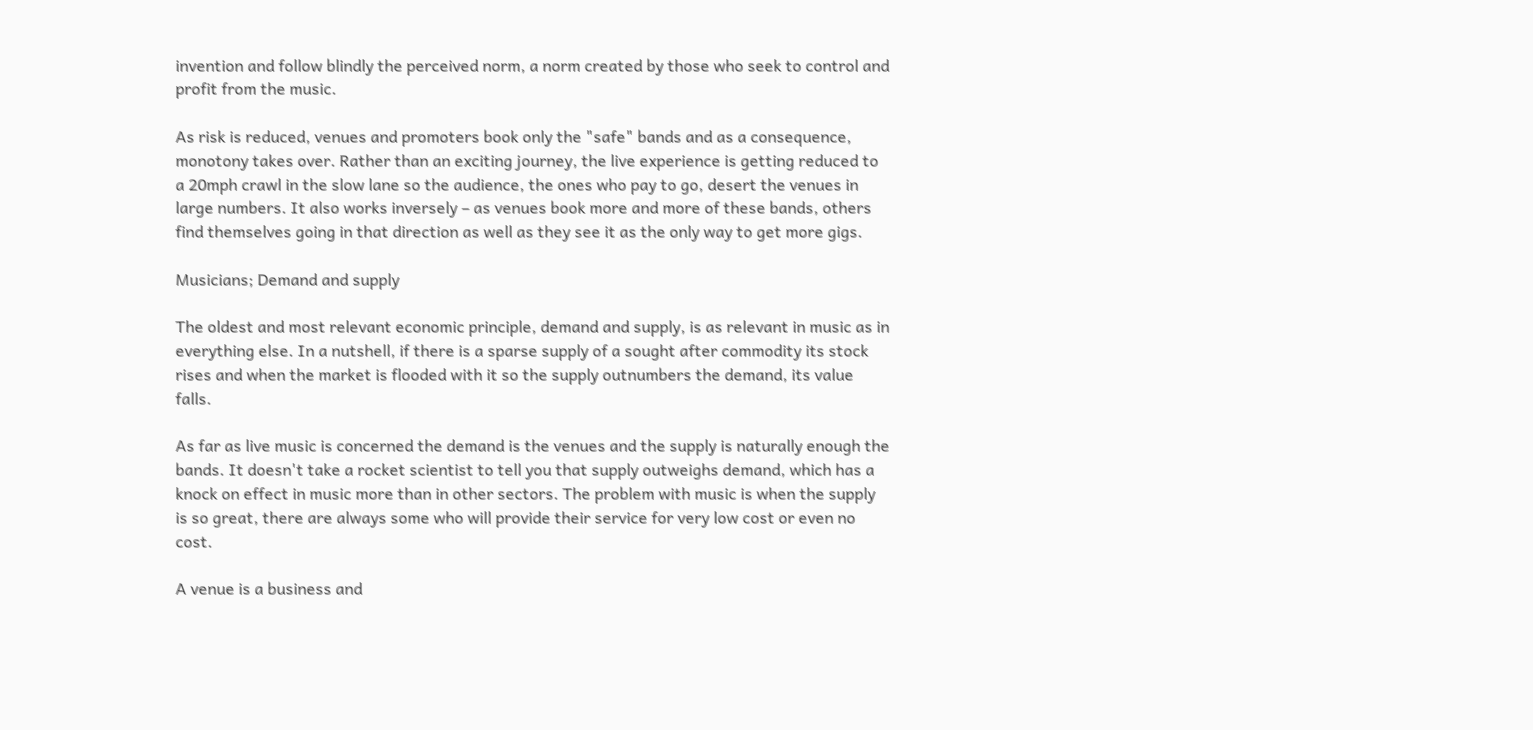invention and follow blindly the perceived norm, a norm created by those who seek to control and profit from the music.

As risk is reduced, venues and promoters book only the "safe" bands and as a consequence, monotony takes over. Rather than an exciting journey, the live experience is getting reduced to a 20mph crawl in the slow lane so the audience, the ones who pay to go, desert the venues in large numbers. It also works inversely – as venues book more and more of these bands, others find themselves going in that direction as well as they see it as the only way to get more gigs.

Musicians; Demand and supply

The oldest and most relevant economic principle, demand and supply, is as relevant in music as in everything else. In a nutshell, if there is a sparse supply of a sought after commodity its stock rises and when the market is flooded with it so the supply outnumbers the demand, its value falls.

As far as live music is concerned the demand is the venues and the supply is naturally enough the bands. It doesn't take a rocket scientist to tell you that supply outweighs demand, which has a knock on effect in music more than in other sectors. The problem with music is when the supply is so great, there are always some who will provide their service for very low cost or even no cost.

A venue is a business and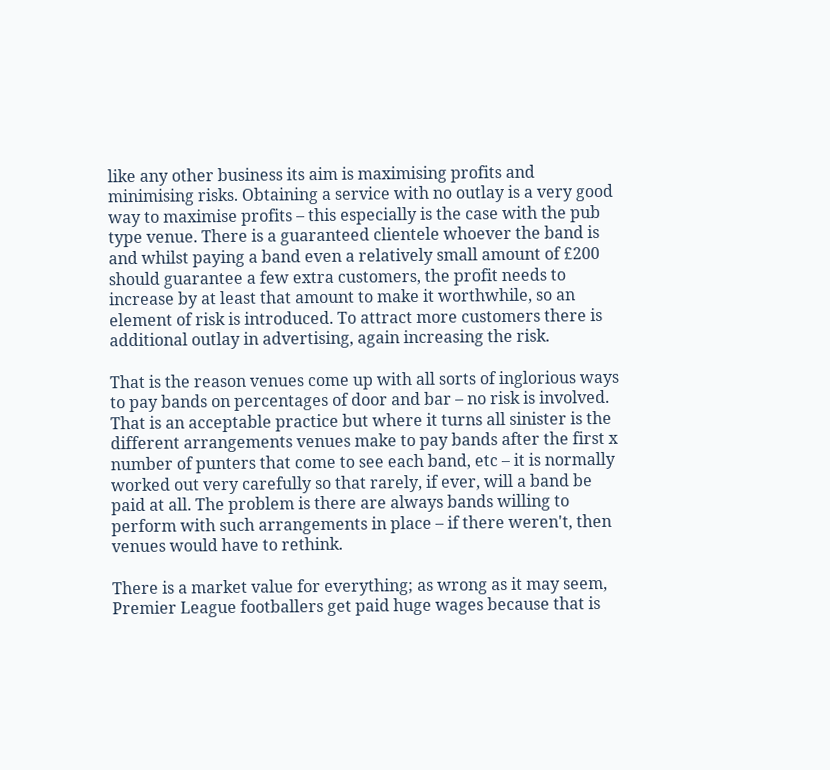like any other business its aim is maximising profits and minimising risks. Obtaining a service with no outlay is a very good way to maximise profits – this especially is the case with the pub type venue. There is a guaranteed clientele whoever the band is and whilst paying a band even a relatively small amount of £200 should guarantee a few extra customers, the profit needs to increase by at least that amount to make it worthwhile, so an element of risk is introduced. To attract more customers there is additional outlay in advertising, again increasing the risk.

That is the reason venues come up with all sorts of inglorious ways to pay bands on percentages of door and bar – no risk is involved. That is an acceptable practice but where it turns all sinister is the different arrangements venues make to pay bands after the first x number of punters that come to see each band, etc – it is normally worked out very carefully so that rarely, if ever, will a band be paid at all. The problem is there are always bands willing to perform with such arrangements in place – if there weren't, then venues would have to rethink.

There is a market value for everything; as wrong as it may seem, Premier League footballers get paid huge wages because that is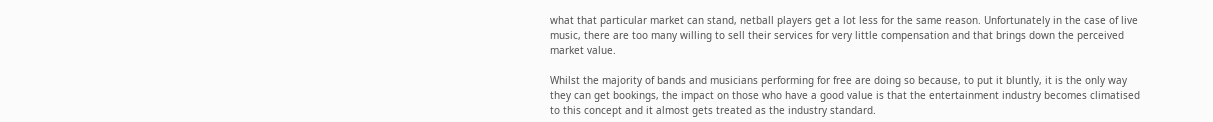what that particular market can stand, netball players get a lot less for the same reason. Unfortunately in the case of live music, there are too many willing to sell their services for very little compensation and that brings down the perceived market value.

Whilst the majority of bands and musicians performing for free are doing so because, to put it bluntly, it is the only way they can get bookings, the impact on those who have a good value is that the entertainment industry becomes climatised to this concept and it almost gets treated as the industry standard.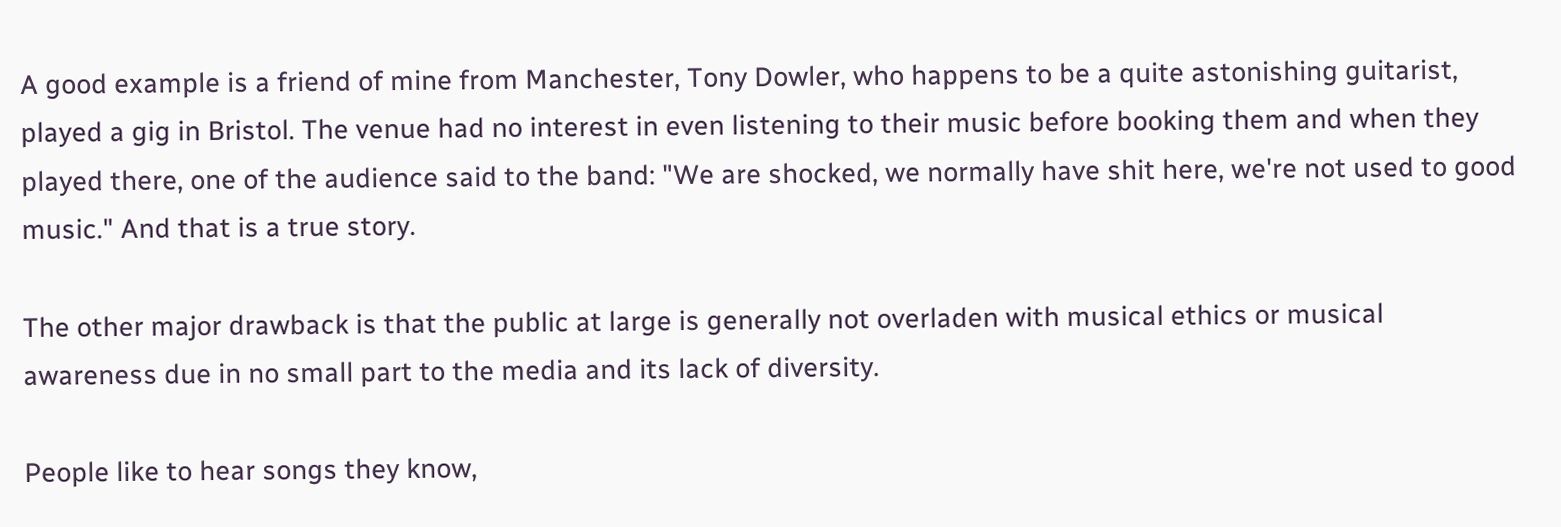A good example is a friend of mine from Manchester, Tony Dowler, who happens to be a quite astonishing guitarist, played a gig in Bristol. The venue had no interest in even listening to their music before booking them and when they played there, one of the audience said to the band: "We are shocked, we normally have shit here, we're not used to good music." And that is a true story.

The other major drawback is that the public at large is generally not overladen with musical ethics or musical awareness due in no small part to the media and its lack of diversity.

People like to hear songs they know,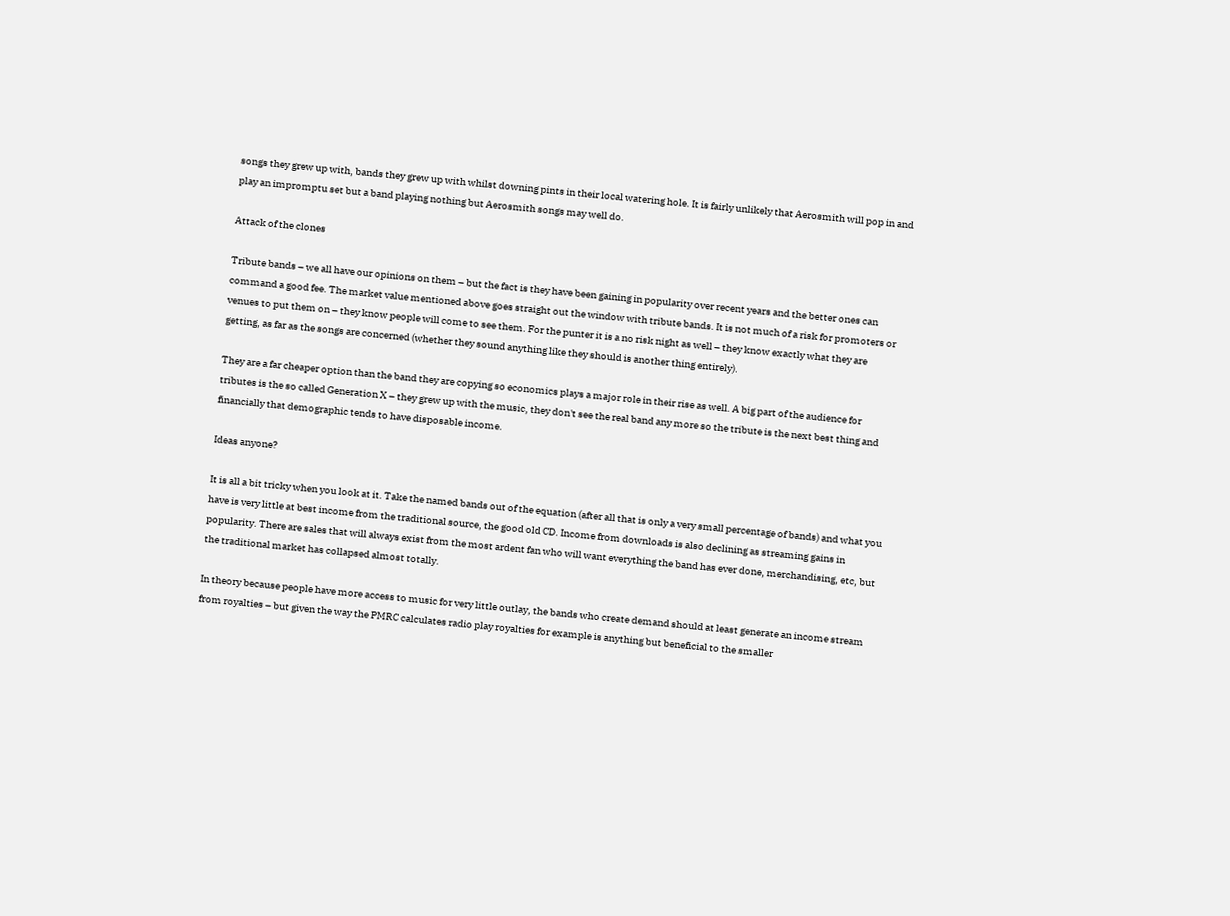songs they grew up with, bands they grew up with whilst downing pints in their local watering hole. It is fairly unlikely that Aerosmith will pop in and play an impromptu set but a band playing nothing but Aerosmith songs may well do.

Attack of the clones

Tribute bands – we all have our opinions on them – but the fact is they have been gaining in popularity over recent years and the better ones can command a good fee. The market value mentioned above goes straight out the window with tribute bands. It is not much of a risk for promoters or venues to put them on – they know people will come to see them. For the punter it is a no risk night as well – they know exactly what they are getting, as far as the songs are concerned (whether they sound anything like they should is another thing entirely).

They are a far cheaper option than the band they are copying so economics plays a major role in their rise as well. A big part of the audience for tributes is the so called Generation X – they grew up with the music, they don't see the real band any more so the tribute is the next best thing and financially that demographic tends to have disposable income.

Ideas anyone?

It is all a bit tricky when you look at it. Take the named bands out of the equation (after all that is only a very small percentage of bands) and what you have is very little at best income from the traditional source, the good old CD. Income from downloads is also declining as streaming gains in popularity. There are sales that will always exist from the most ardent fan who will want everything the band has ever done, merchandising, etc, but the traditional market has collapsed almost totally.

In theory because people have more access to music for very little outlay, the bands who create demand should at least generate an income stream from royalties – but given the way the PMRC calculates radio play royalties for example is anything but beneficial to the smaller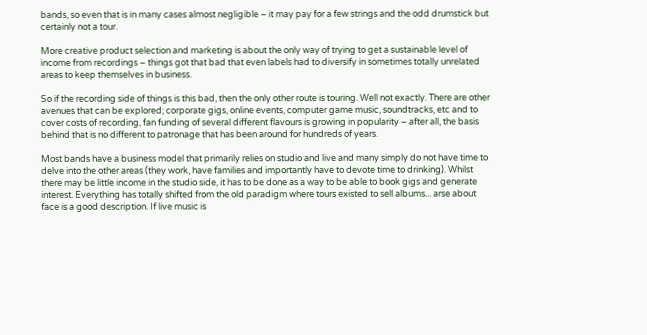bands, so even that is in many cases almost negligible – it may pay for a few strings and the odd drumstick but certainly not a tour.

More creative product selection and marketing is about the only way of trying to get a sustainable level of income from recordings – things got that bad that even labels had to diversify in sometimes totally unrelated areas to keep themselves in business.

So if the recording side of things is this bad, then the only other route is touring. Well not exactly. There are other avenues that can be explored; corporate gigs, online events, computer game music, soundtracks, etc and to cover costs of recording, fan funding of several different flavours is growing in popularity – after all, the basis behind that is no different to patronage that has been around for hundreds of years.

Most bands have a business model that primarily relies on studio and live and many simply do not have time to delve into the other areas (they work, have families and importantly have to devote time to drinking). Whilst there may be little income in the studio side, it has to be done as a way to be able to book gigs and generate interest. Everything has totally shifted from the old paradigm where tours existed to sell albums... arse about face is a good description. If live music is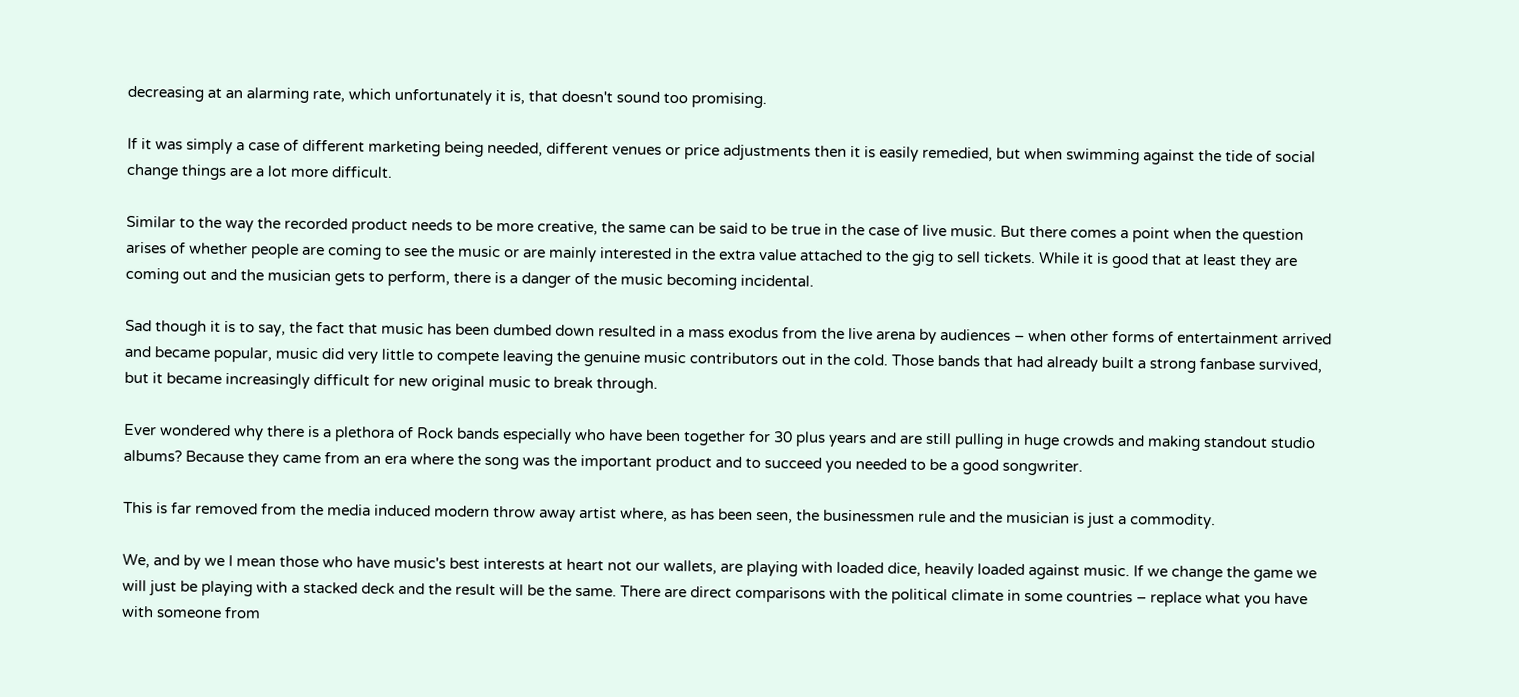decreasing at an alarming rate, which unfortunately it is, that doesn't sound too promising.

If it was simply a case of different marketing being needed, different venues or price adjustments then it is easily remedied, but when swimming against the tide of social change things are a lot more difficult.

Similar to the way the recorded product needs to be more creative, the same can be said to be true in the case of live music. But there comes a point when the question arises of whether people are coming to see the music or are mainly interested in the extra value attached to the gig to sell tickets. While it is good that at least they are coming out and the musician gets to perform, there is a danger of the music becoming incidental.

Sad though it is to say, the fact that music has been dumbed down resulted in a mass exodus from the live arena by audiences – when other forms of entertainment arrived and became popular, music did very little to compete leaving the genuine music contributors out in the cold. Those bands that had already built a strong fanbase survived, but it became increasingly difficult for new original music to break through.

Ever wondered why there is a plethora of Rock bands especially who have been together for 30 plus years and are still pulling in huge crowds and making standout studio albums? Because they came from an era where the song was the important product and to succeed you needed to be a good songwriter.

This is far removed from the media induced modern throw away artist where, as has been seen, the businessmen rule and the musician is just a commodity.

We, and by we I mean those who have music's best interests at heart not our wallets, are playing with loaded dice, heavily loaded against music. If we change the game we will just be playing with a stacked deck and the result will be the same. There are direct comparisons with the political climate in some countries – replace what you have with someone from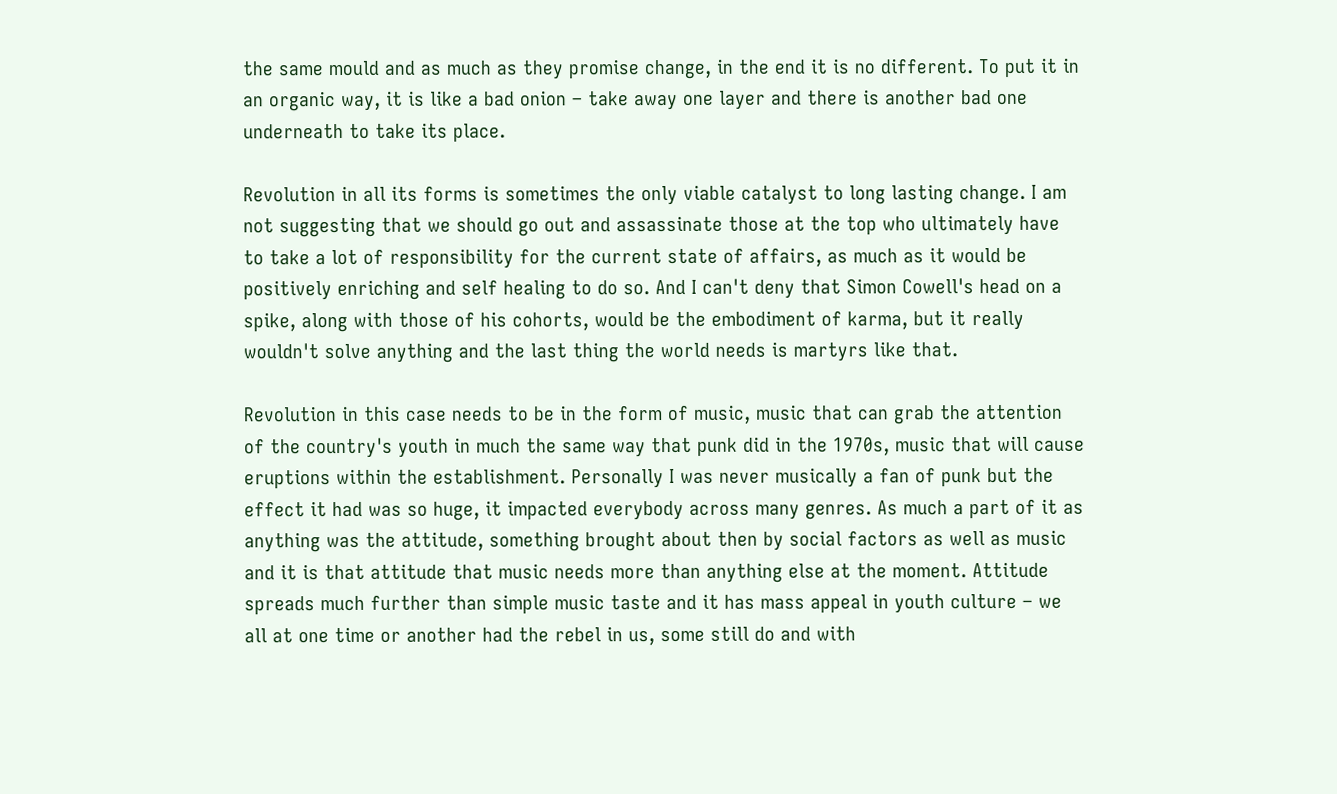the same mould and as much as they promise change, in the end it is no different. To put it in an organic way, it is like a bad onion – take away one layer and there is another bad one underneath to take its place.

Revolution in all its forms is sometimes the only viable catalyst to long lasting change. I am not suggesting that we should go out and assassinate those at the top who ultimately have to take a lot of responsibility for the current state of affairs, as much as it would be positively enriching and self healing to do so. And I can't deny that Simon Cowell's head on a spike, along with those of his cohorts, would be the embodiment of karma, but it really wouldn't solve anything and the last thing the world needs is martyrs like that.

Revolution in this case needs to be in the form of music, music that can grab the attention of the country's youth in much the same way that punk did in the 1970s, music that will cause eruptions within the establishment. Personally I was never musically a fan of punk but the effect it had was so huge, it impacted everybody across many genres. As much a part of it as anything was the attitude, something brought about then by social factors as well as music and it is that attitude that music needs more than anything else at the moment. Attitude spreads much further than simple music taste and it has mass appeal in youth culture – we all at one time or another had the rebel in us, some still do and with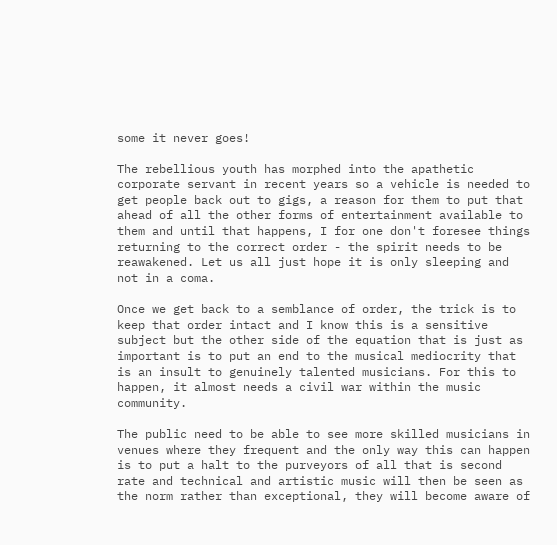some it never goes!

The rebellious youth has morphed into the apathetic corporate servant in recent years so a vehicle is needed to get people back out to gigs, a reason for them to put that ahead of all the other forms of entertainment available to them and until that happens, I for one don't foresee things returning to the correct order - the spirit needs to be reawakened. Let us all just hope it is only sleeping and not in a coma.

Once we get back to a semblance of order, the trick is to keep that order intact and I know this is a sensitive subject but the other side of the equation that is just as important is to put an end to the musical mediocrity that is an insult to genuinely talented musicians. For this to happen, it almost needs a civil war within the music community.

The public need to be able to see more skilled musicians in venues where they frequent and the only way this can happen is to put a halt to the purveyors of all that is second rate and technical and artistic music will then be seen as the norm rather than exceptional, they will become aware of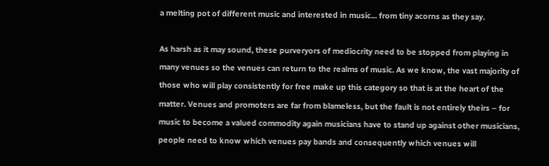a melting pot of different music and interested in music... from tiny acorns as they say.

As harsh as it may sound, these purveryors of mediocrity need to be stopped from playing in many venues so the venues can return to the realms of music. As we know, the vast majority of those who will play consistently for free make up this category so that is at the heart of the matter. Venues and promoters are far from blameless, but the fault is not entirely theirs – for music to become a valued commodity again musicians have to stand up against other musicians, people need to know which venues pay bands and consequently which venues will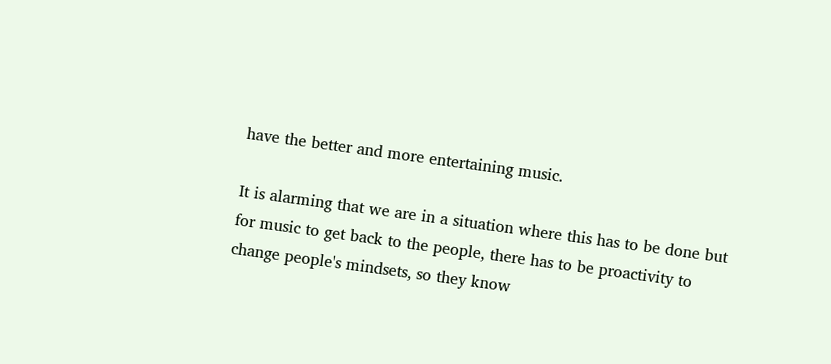have the better and more entertaining music.

It is alarming that we are in a situation where this has to be done but for music to get back to the people, there has to be proactivity to change people's mindsets, so they know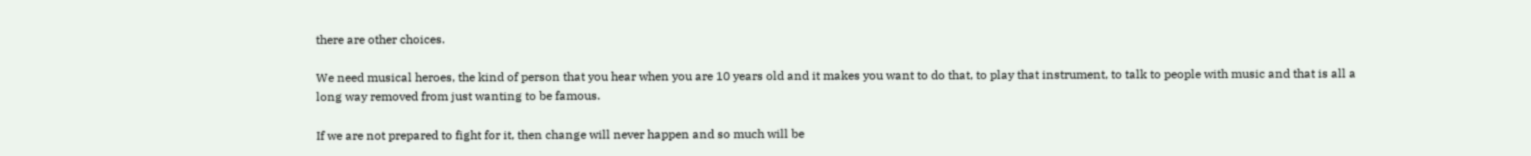there are other choices.

We need musical heroes, the kind of person that you hear when you are 10 years old and it makes you want to do that, to play that instrument, to talk to people with music and that is all a long way removed from just wanting to be famous.

If we are not prepared to fight for it, then change will never happen and so much will be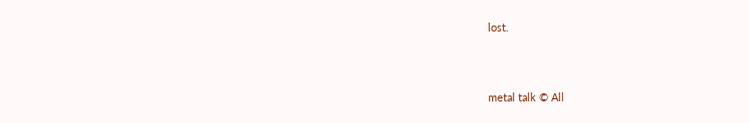lost.



metal talk © All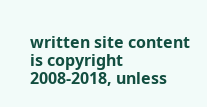written site content is copyright 2008-2018, unless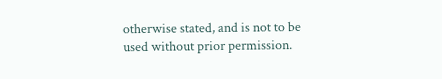otherwise stated, and is not to be used without prior permission.